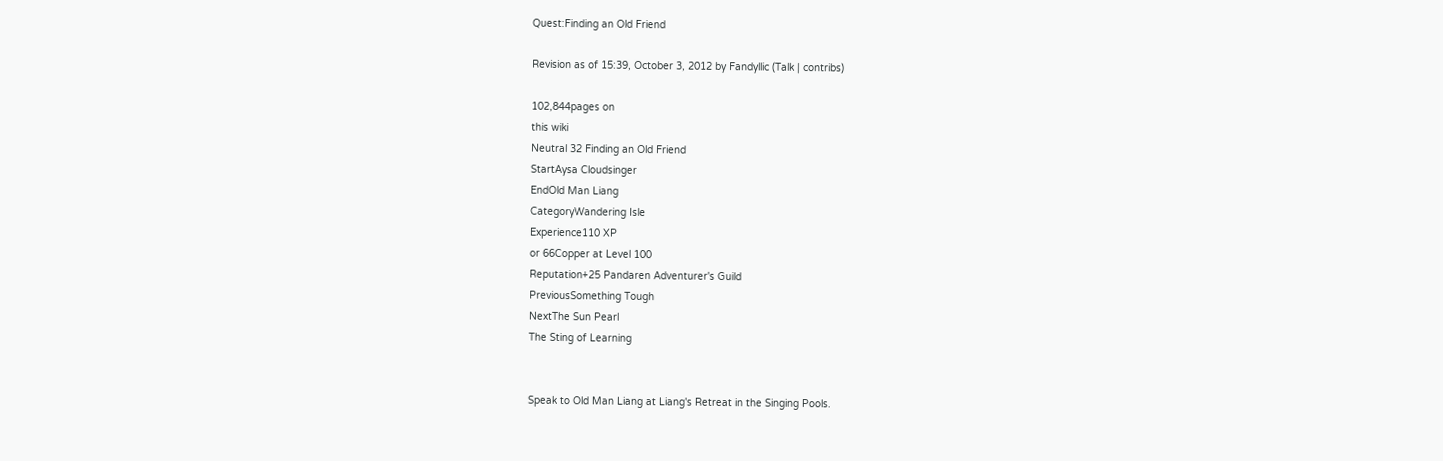Quest:Finding an Old Friend

Revision as of 15:39, October 3, 2012 by Fandyllic (Talk | contribs)

102,844pages on
this wiki
Neutral 32 Finding an Old Friend
StartAysa Cloudsinger
EndOld Man Liang
CategoryWandering Isle
Experience110 XP
or 66Copper at Level 100
Reputation+25 Pandaren Adventurer's Guild
PreviousSomething Tough
NextThe Sun Pearl
The Sting of Learning


Speak to Old Man Liang at Liang's Retreat in the Singing Pools.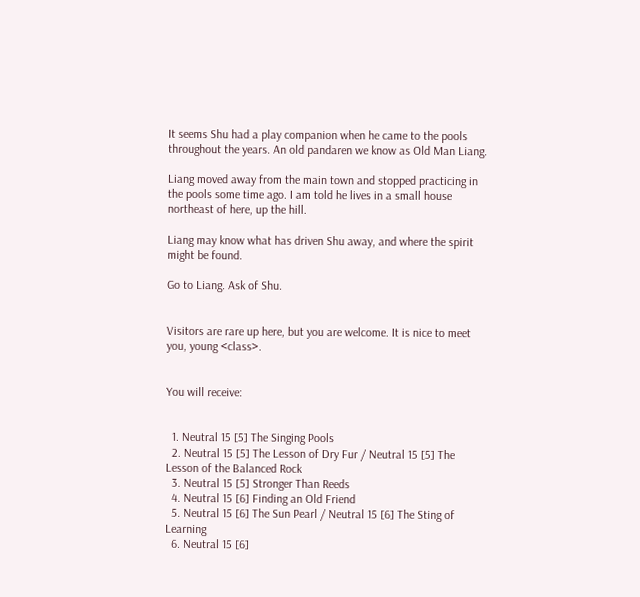It seems Shu had a play companion when he came to the pools throughout the years. An old pandaren we know as Old Man Liang.

Liang moved away from the main town and stopped practicing in the pools some time ago. I am told he lives in a small house northeast of here, up the hill.

Liang may know what has driven Shu away, and where the spirit might be found.

Go to Liang. Ask of Shu.


Visitors are rare up here, but you are welcome. It is nice to meet you, young <class>.


You will receive:


  1. Neutral 15 [5] The Singing Pools
  2. Neutral 15 [5] The Lesson of Dry Fur / Neutral 15 [5] The Lesson of the Balanced Rock
  3. Neutral 15 [5] Stronger Than Reeds
  4. Neutral 15 [6] Finding an Old Friend
  5. Neutral 15 [6] The Sun Pearl / Neutral 15 [6] The Sting of Learning
  6. Neutral 15 [6]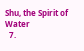Shu, the Spirit of Water
  7.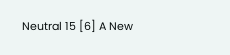Neutral 15 [6] A New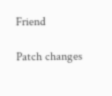Friend

Patch changes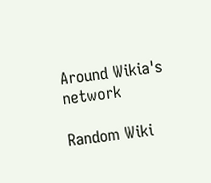Around Wikia's network

Random Wiki